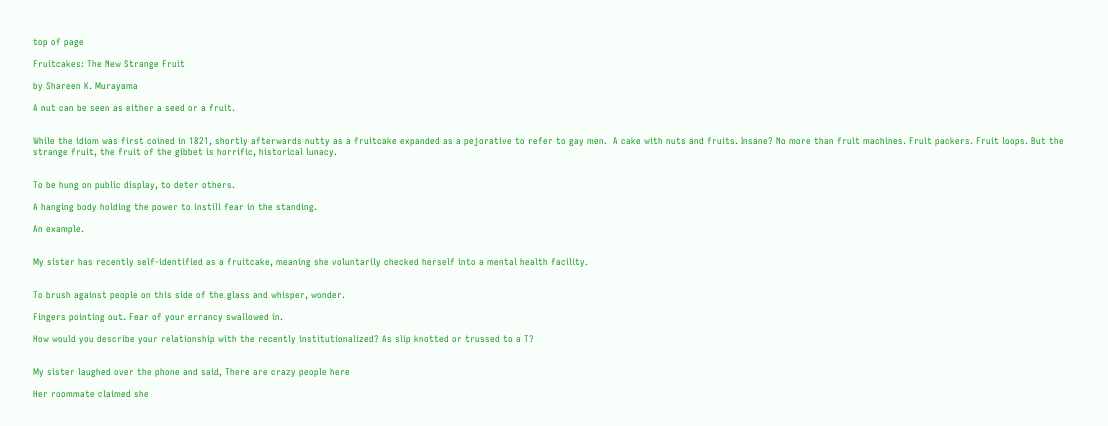top of page

Fruitcakes: The New Strange Fruit

by Shareen K. Murayama

A nut can be seen as either a seed or a fruit.


While the idiom was first coined in 1821, shortly afterwards nutty as a fruitcake expanded as a pejorative to refer to gay men.  A cake with nuts and fruits. Insane? No more than fruit machines. Fruit packers. Fruit loops. But the strange fruit, the fruit of the gibbet is horrific, historical lunacy.


To be hung on public display, to deter others.

A hanging body holding the power to instill fear in the standing.

An example.


My sister has recently self-identified as a fruitcake, meaning she voluntarily checked herself into a mental health facility.


To brush against people on this side of the glass and whisper, wonder.

Fingers pointing out. Fear of your errancy swallowed in.

How would you describe your relationship with the recently institutionalized? As slip knotted or trussed to a T?


My sister laughed over the phone and said, There are crazy people here

Her roommate claimed she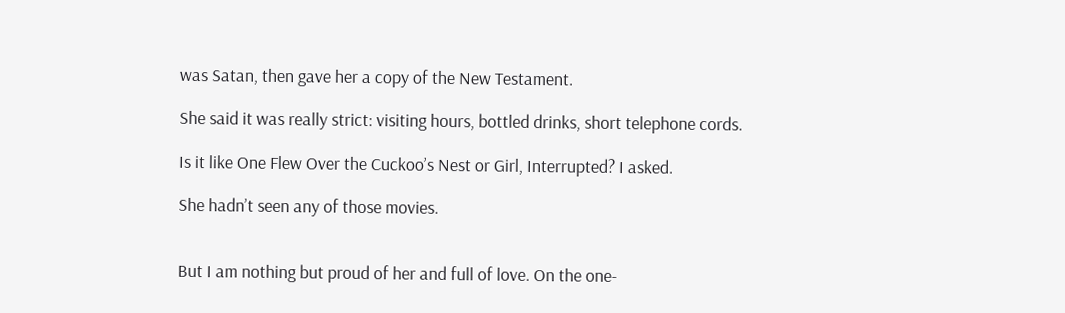was Satan, then gave her a copy of the New Testament.

She said it was really strict: visiting hours, bottled drinks, short telephone cords.

Is it like One Flew Over the Cuckoo’s Nest or Girl, Interrupted? I asked.

She hadn’t seen any of those movies.


But I am nothing but proud of her and full of love. On the one-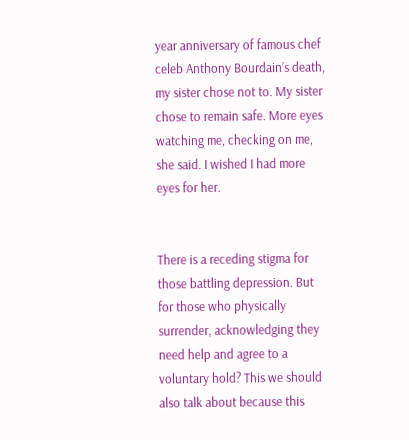year anniversary of famous chef celeb Anthony Bourdain’s death, my sister chose not to. My sister chose to remain safe. More eyes watching me, checking on me, she said. I wished I had more eyes for her.


There is a receding stigma for those battling depression. But for those who physically surrender, acknowledging they need help and agree to a voluntary hold? This we should also talk about because this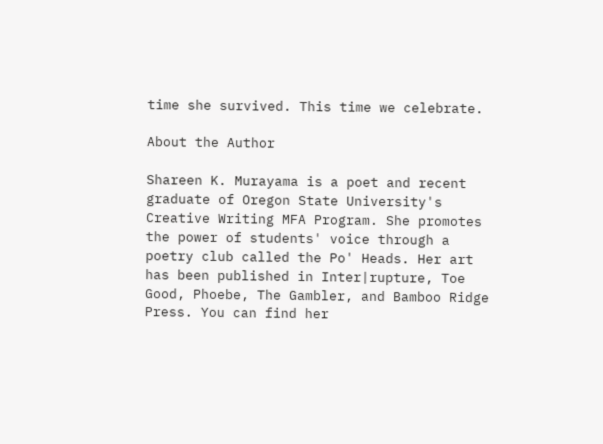time she survived. This time we celebrate.

About the Author

Shareen K. Murayama is a poet and recent graduate of Oregon State University's Creative Writing MFA Program. She promotes the power of students' voice through a poetry club called the Po' Heads. Her art has been published in Inter|rupture, Toe Good, Phoebe, The Gambler, and Bamboo Ridge Press. You can find her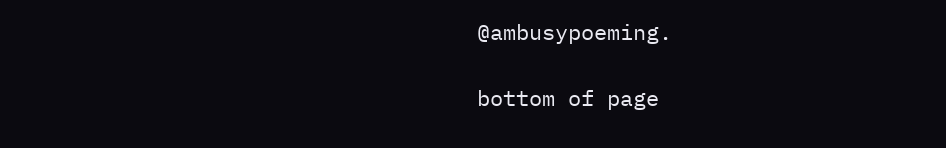@ambusypoeming.

bottom of page